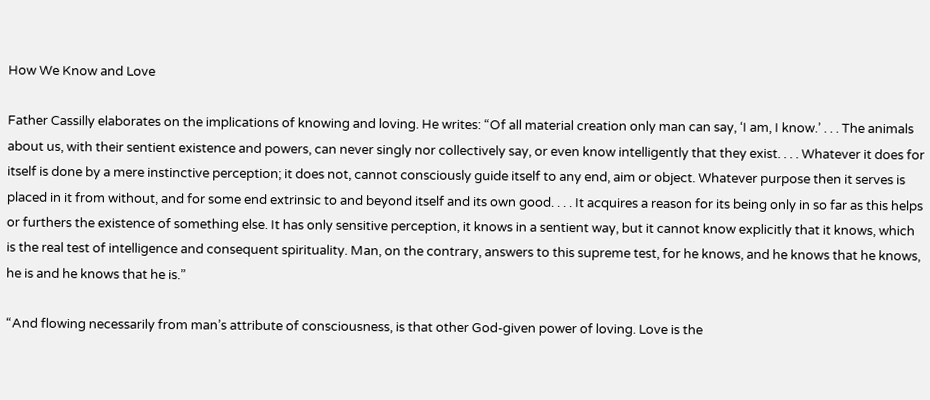How We Know and Love

Father Cassilly elaborates on the implications of knowing and loving. He writes: “Of all material creation only man can say, ‘I am, I know.’ . . . The animals about us, with their sentient existence and powers, can never singly nor collectively say, or even know intelligently that they exist. . . . Whatever it does for itself is done by a mere instinctive perception; it does not, cannot consciously guide itself to any end, aim or object. Whatever purpose then it serves is placed in it from without, and for some end extrinsic to and beyond itself and its own good. . . . It acquires a reason for its being only in so far as this helps or furthers the existence of something else. It has only sensitive perception, it knows in a sentient way, but it cannot know explicitly that it knows, which is the real test of intelligence and consequent spirituality. Man, on the contrary, answers to this supreme test, for he knows, and he knows that he knows, he is and he knows that he is.”

“And flowing necessarily from man’s attribute of consciousness, is that other God-given power of loving. Love is the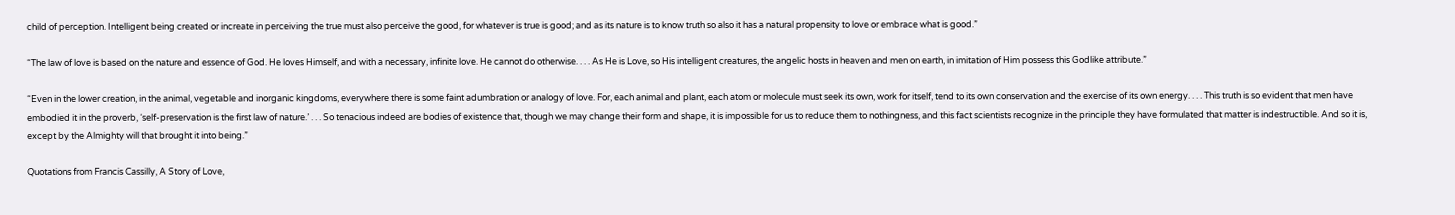child of perception. Intelligent being created or increate in perceiving the true must also perceive the good, for whatever is true is good; and as its nature is to know truth so also it has a natural propensity to love or embrace what is good.”

“The law of love is based on the nature and essence of God. He loves Himself, and with a necessary, infinite love. He cannot do otherwise. . . . As He is Love, so His intelligent creatures, the angelic hosts in heaven and men on earth, in imitation of Him possess this Godlike attribute.”

“Even in the lower creation, in the animal, vegetable and inorganic kingdoms, everywhere there is some faint adumbration or analogy of love. For, each animal and plant, each atom or molecule must seek its own, work for itself, tend to its own conservation and the exercise of its own energy. . . . This truth is so evident that men have embodied it in the proverb, ‘self-preservation is the first law of nature.’ . . . So tenacious indeed are bodies of existence that, though we may change their form and shape, it is impossible for us to reduce them to nothingness, and this fact scientists recognize in the principle they have formulated that matter is indestructible. And so it is, except by the Almighty will that brought it into being.”

Quotations from Francis Cassilly, A Story of Love,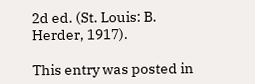2d ed. (St. Louis: B. Herder, 1917).

This entry was posted in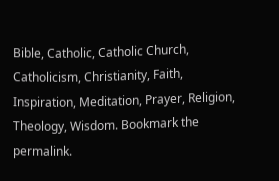Bible, Catholic, Catholic Church, Catholicism, Christianity, Faith, Inspiration, Meditation, Prayer, Religion, Theology, Wisdom. Bookmark the permalink.